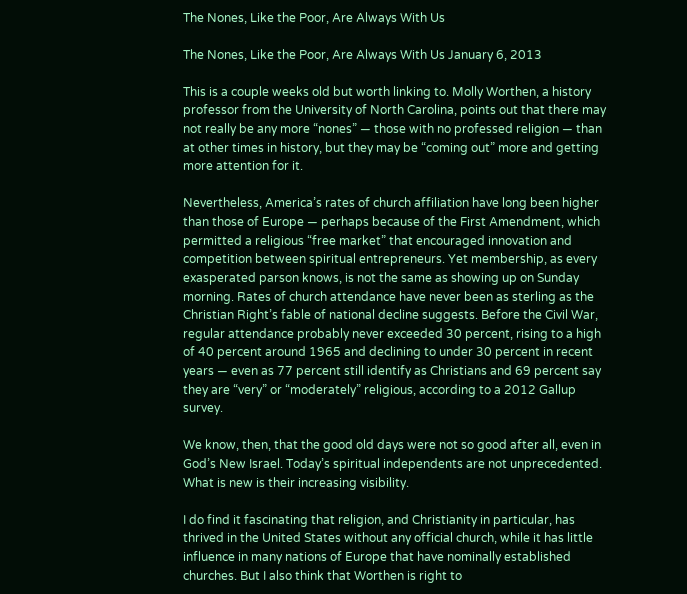The Nones, Like the Poor, Are Always With Us

The Nones, Like the Poor, Are Always With Us January 6, 2013

This is a couple weeks old but worth linking to. Molly Worthen, a history professor from the University of North Carolina, points out that there may not really be any more “nones” — those with no professed religion — than at other times in history, but they may be “coming out” more and getting more attention for it.

Nevertheless, America’s rates of church affiliation have long been higher than those of Europe — perhaps because of the First Amendment, which permitted a religious “free market” that encouraged innovation and competition between spiritual entrepreneurs. Yet membership, as every exasperated parson knows, is not the same as showing up on Sunday morning. Rates of church attendance have never been as sterling as the Christian Right’s fable of national decline suggests. Before the Civil War, regular attendance probably never exceeded 30 percent, rising to a high of 40 percent around 1965 and declining to under 30 percent in recent years — even as 77 percent still identify as Christians and 69 percent say they are “very” or “moderately” religious, according to a 2012 Gallup survey.

We know, then, that the good old days were not so good after all, even in God’s New Israel. Today’s spiritual independents are not unprecedented. What is new is their increasing visibility.

I do find it fascinating that religion, and Christianity in particular, has thrived in the United States without any official church, while it has little influence in many nations of Europe that have nominally established churches. But I also think that Worthen is right to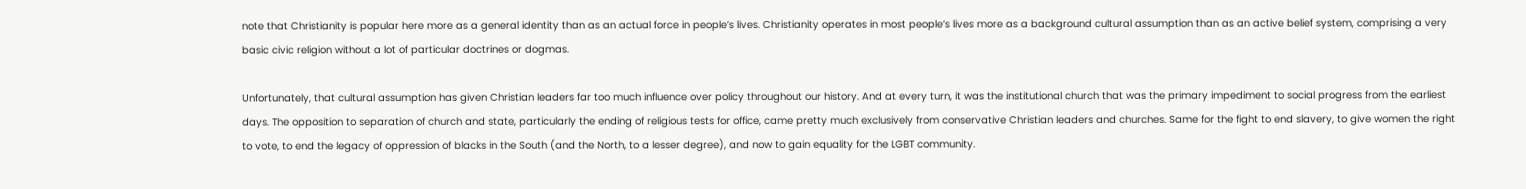note that Christianity is popular here more as a general identity than as an actual force in people’s lives. Christianity operates in most people’s lives more as a background cultural assumption than as an active belief system, comprising a very basic civic religion without a lot of particular doctrines or dogmas.

Unfortunately, that cultural assumption has given Christian leaders far too much influence over policy throughout our history. And at every turn, it was the institutional church that was the primary impediment to social progress from the earliest days. The opposition to separation of church and state, particularly the ending of religious tests for office, came pretty much exclusively from conservative Christian leaders and churches. Same for the fight to end slavery, to give women the right to vote, to end the legacy of oppression of blacks in the South (and the North, to a lesser degree), and now to gain equality for the LGBT community.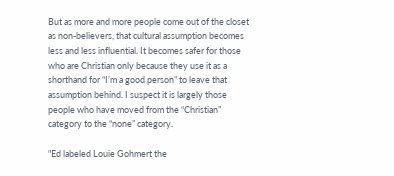But as more and more people come out of the closet as non-believers, that cultural assumption becomes less and less influential. It becomes safer for those who are Christian only because they use it as a shorthand for “I’m a good person” to leave that assumption behind. I suspect it is largely those people who have moved from the “Christian” category to the “none” category.

"Ed labeled Louie Gohmert the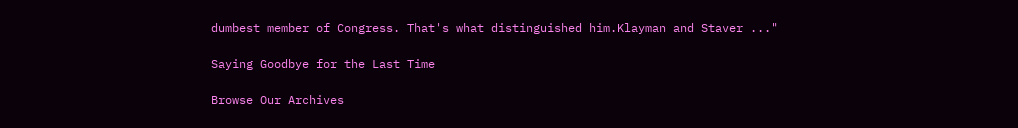dumbest member of Congress. That's what distinguished him.Klayman and Staver ..."

Saying Goodbye for the Last Time

Browse Our Archives